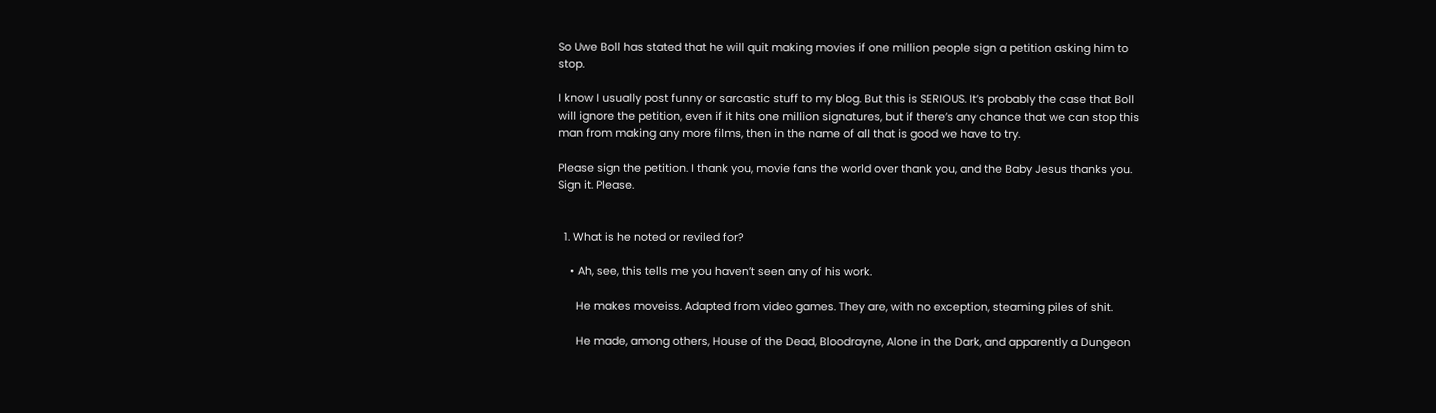So Uwe Boll has stated that he will quit making movies if one million people sign a petition asking him to stop.

I know I usually post funny or sarcastic stuff to my blog. But this is SERIOUS. It’s probably the case that Boll will ignore the petition, even if it hits one million signatures, but if there’s any chance that we can stop this man from making any more films, then in the name of all that is good we have to try.

Please sign the petition. I thank you, movie fans the world over thank you, and the Baby Jesus thanks you. Sign it. Please.


  1. What is he noted or reviled for?

    • Ah, see, this tells me you haven’t seen any of his work.

      He makes moveiss. Adapted from video games. They are, with no exception, steaming piles of shit.

      He made, among others, House of the Dead, Bloodrayne, Alone in the Dark, and apparently a Dungeon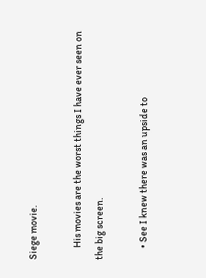Siege movie.

      His movies are the worst things I have ever seen on the big screen.

      • See I knew there was an upside to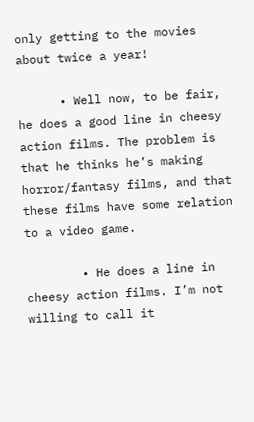only getting to the movies about twice a year!

      • Well now, to be fair, he does a good line in cheesy action films. The problem is that he thinks he’s making horror/fantasy films, and that these films have some relation to a video game.

        • He does a line in cheesy action films. I’m not willing to call it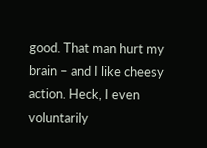good. That man hurt my brain – and I like cheesy action. Heck, I even voluntarily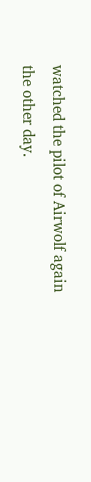watched the pilot of Airwolf again the other day.